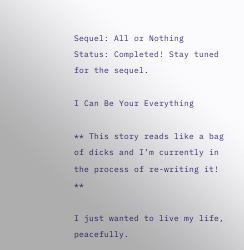Sequel: All or Nothing
Status: Completed! Stay tuned for the sequel.

I Can Be Your Everything

** This story reads like a bag of dicks and I’m currently in the process of re-writing it! **

I just wanted to live my life, peacefully.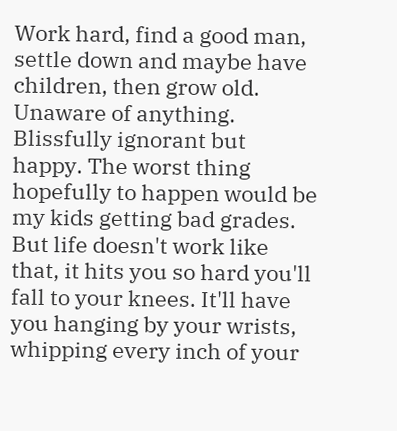Work hard, find a good man, settle down and maybe have children, then grow old. Unaware of anything. Blissfully ignorant but happy. The worst thing hopefully to happen would be my kids getting bad grades. But life doesn't work like that, it hits you so hard you'll fall to your knees. It'll have you hanging by your wrists, whipping every inch of your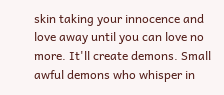skin taking your innocence and love away until you can love no more. It'll create demons. Small awful demons who whisper in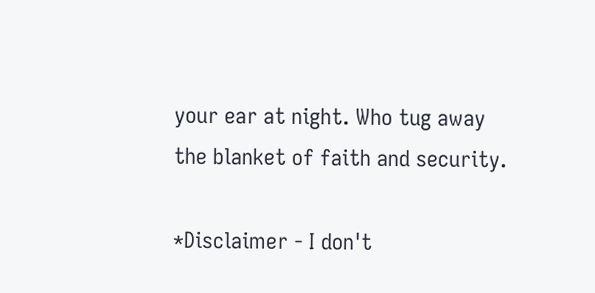your ear at night. Who tug away the blanket of faith and security.

*Disclaimer - I don't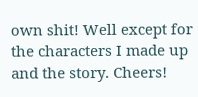own shit! Well except for the characters I made up and the story. Cheers!